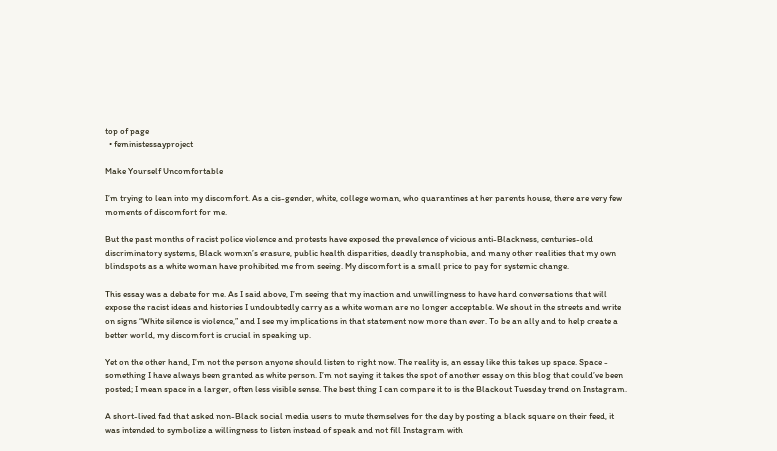top of page
  • feministessayproject

Make Yourself Uncomfortable

I’m trying to lean into my discomfort. As a cis-gender, white, college woman, who quarantines at her parents house, there are very few moments of discomfort for me.

But the past months of racist police violence and protests have exposed the prevalence of vicious anti-Blackness, centuries-old discriminatory systems, Black womxn’s erasure, public health disparities, deadly transphobia, and many other realities that my own blindspots as a white woman have prohibited me from seeing. My discomfort is a small price to pay for systemic change.

This essay was a debate for me. As I said above, I’m seeing that my inaction and unwillingness to have hard conversations that will expose the racist ideas and histories I undoubtedly carry as a white woman are no longer acceptable. We shout in the streets and write on signs “White silence is violence,” and I see my implications in that statement now more than ever. To be an ally and to help create a better world, my discomfort is crucial in speaking up.

Yet on the other hand, I’m not the person anyone should listen to right now. The reality is, an essay like this takes up space. Space - something I have always been granted as white person. I’m not saying it takes the spot of another essay on this blog that could’ve been posted; I mean space in a larger, often less visible sense. The best thing I can compare it to is the Blackout Tuesday trend on Instagram.

A short-lived fad that asked non-Black social media users to mute themselves for the day by posting a black square on their feed, it was intended to symbolize a willingness to listen instead of speak and not fill Instagram with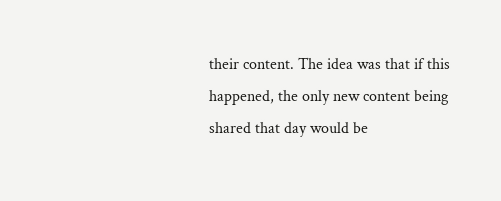their content. The idea was that if this happened, the only new content being shared that day would be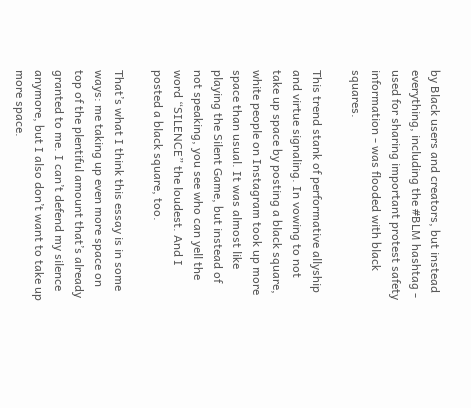by Black users and creators, but instead everything, including the #BLM hashtag - used for sharing important protest safety information - was flooded with black squares.

This trend stank of performative allyship and virtue signaling. In vowing to not take up space by posting a black square, white people on Instagram took up more space than usual. It was almost like playing the Silent Game, but instead of not speaking, you see who can yell the word “SILENCE” the loudest. And I posted a black square, too.

That’s what I think this essay is in some ways: me taking up even more space on top of the plentiful amount that’s already granted to me. I can’t defend my silence anymore, but I also don’t want to take up more space.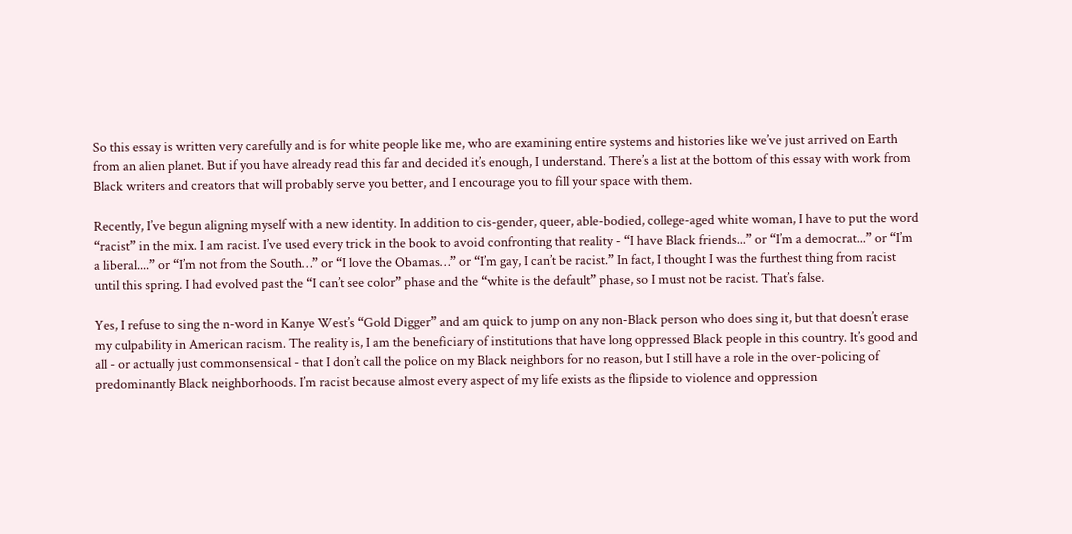So this essay is written very carefully and is for white people like me, who are examining entire systems and histories like we’ve just arrived on Earth from an alien planet. But if you have already read this far and decided it’s enough, I understand. There’s a list at the bottom of this essay with work from Black writers and creators that will probably serve you better, and I encourage you to fill your space with them.

Recently, I’ve begun aligning myself with a new identity. In addition to cis-gender, queer, able-bodied, college-aged white woman, I have to put the word “racist” in the mix. I am racist. I’ve used every trick in the book to avoid confronting that reality - “I have Black friends...” or “I’m a democrat...” or “I’m a liberal....” or “I’m not from the South…” or “I love the Obamas…” or “I’m gay, I can’t be racist.” In fact, I thought I was the furthest thing from racist until this spring. I had evolved past the “I can’t see color” phase and the “white is the default” phase, so I must not be racist. That’s false.

Yes, I refuse to sing the n-word in Kanye West’s “Gold Digger” and am quick to jump on any non-Black person who does sing it, but that doesn’t erase my culpability in American racism. The reality is, I am the beneficiary of institutions that have long oppressed Black people in this country. It’s good and all - or actually just commonsensical - that I don’t call the police on my Black neighbors for no reason, but I still have a role in the over-policing of predominantly Black neighborhoods. I’m racist because almost every aspect of my life exists as the flipside to violence and oppression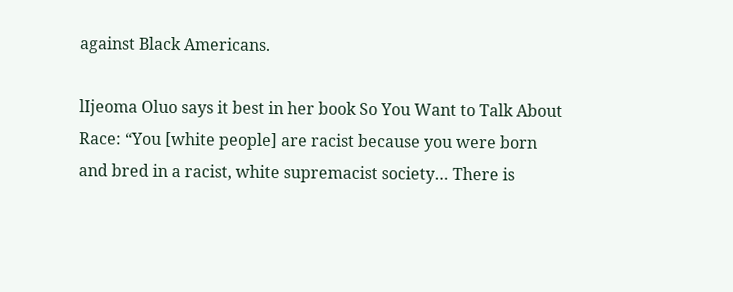against Black Americans.

lIjeoma Oluo says it best in her book So You Want to Talk About Race: “You [white people] are racist because you were born and bred in a racist, white supremacist society… There is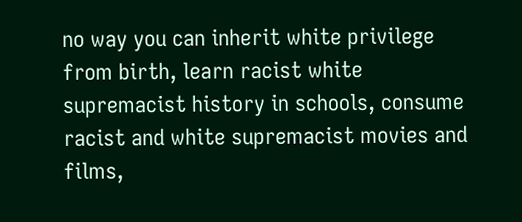no way you can inherit white privilege from birth, learn racist white supremacist history in schools, consume racist and white supremacist movies and films,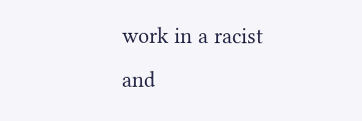work in a racist and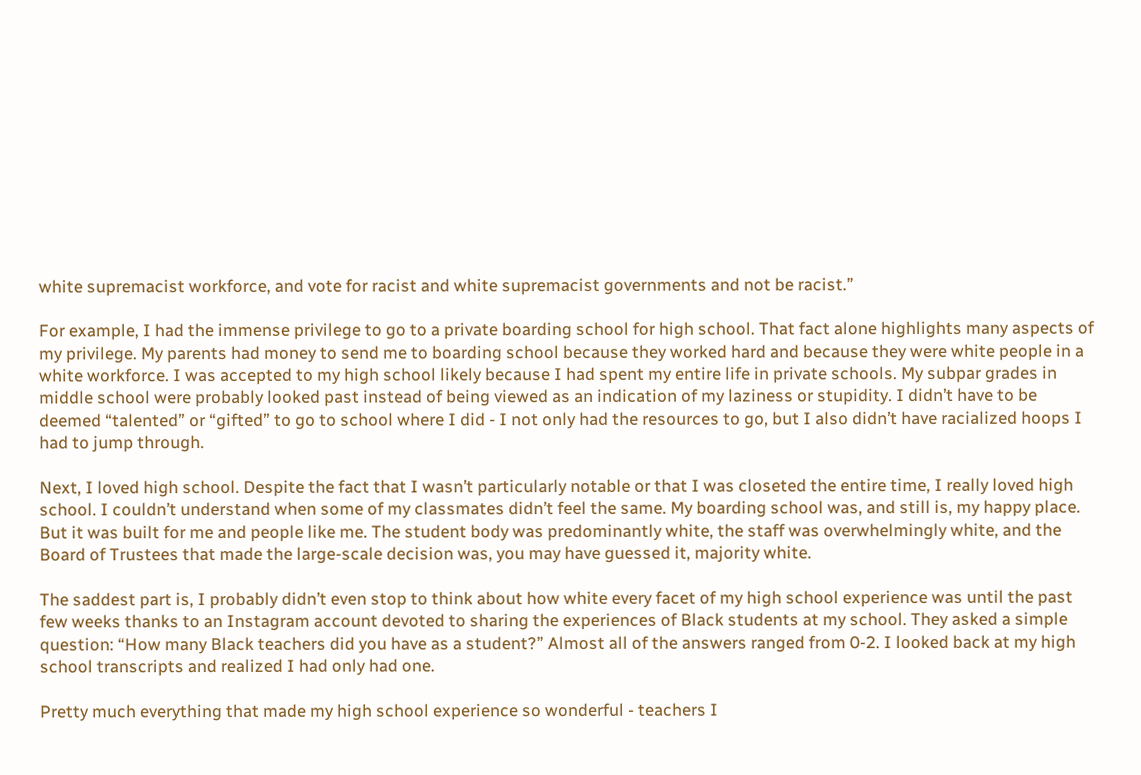white supremacist workforce, and vote for racist and white supremacist governments and not be racist.”

For example, I had the immense privilege to go to a private boarding school for high school. That fact alone highlights many aspects of my privilege. My parents had money to send me to boarding school because they worked hard and because they were white people in a white workforce. I was accepted to my high school likely because I had spent my entire life in private schools. My subpar grades in middle school were probably looked past instead of being viewed as an indication of my laziness or stupidity. I didn’t have to be deemed “talented” or “gifted” to go to school where I did - I not only had the resources to go, but I also didn’t have racialized hoops I had to jump through.

Next, I loved high school. Despite the fact that I wasn’t particularly notable or that I was closeted the entire time, I really loved high school. I couldn’t understand when some of my classmates didn’t feel the same. My boarding school was, and still is, my happy place. But it was built for me and people like me. The student body was predominantly white, the staff was overwhelmingly white, and the Board of Trustees that made the large-scale decision was, you may have guessed it, majority white.

The saddest part is, I probably didn’t even stop to think about how white every facet of my high school experience was until the past few weeks thanks to an Instagram account devoted to sharing the experiences of Black students at my school. They asked a simple question: “How many Black teachers did you have as a student?” Almost all of the answers ranged from 0-2. I looked back at my high school transcripts and realized I had only had one.

Pretty much everything that made my high school experience so wonderful - teachers I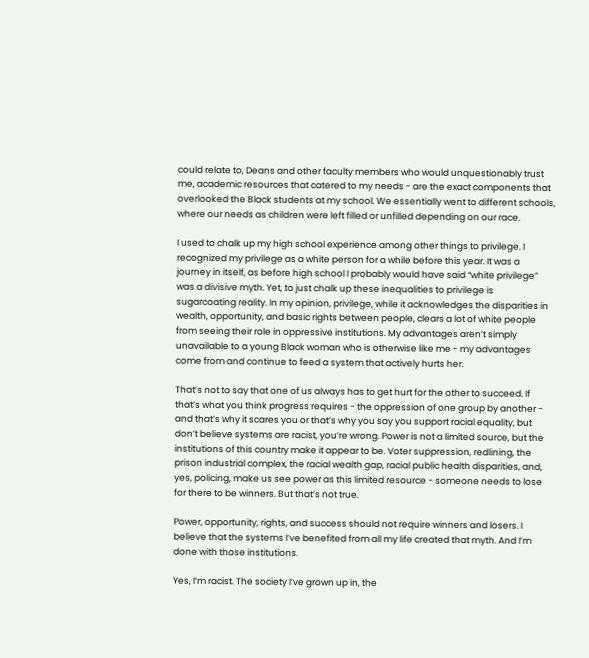could relate to, Deans and other faculty members who would unquestionably trust me, academic resources that catered to my needs - are the exact components that overlooked the Black students at my school. We essentially went to different schools, where our needs as children were left filled or unfilled depending on our race.

I used to chalk up my high school experience among other things to privilege. I recognized my privilege as a white person for a while before this year. It was a journey in itself, as before high school I probably would have said “white privilege” was a divisive myth. Yet, to just chalk up these inequalities to privilege is sugarcoating reality. In my opinion, privilege, while it acknowledges the disparities in wealth, opportunity, and basic rights between people, clears a lot of white people from seeing their role in oppressive institutions. My advantages aren’t simply unavailable to a young Black woman who is otherwise like me - my advantages come from and continue to feed a system that actively hurts her.

That’s not to say that one of us always has to get hurt for the other to succeed. If that’s what you think progress requires - the oppression of one group by another - and that’s why it scares you or that’s why you say you support racial equality, but don’t believe systems are racist, you’re wrong. Power is not a limited source, but the institutions of this country make it appear to be. Voter suppression, redlining, the prison industrial complex, the racial wealth gap, racial public health disparities, and, yes, policing, make us see power as this limited resource - someone needs to lose for there to be winners. But that’s not true.

Power, opportunity, rights, and success should not require winners and losers. I believe that the systems I’ve benefited from all my life created that myth. And I’m done with those institutions.

Yes, I’m racist. The society I’ve grown up in, the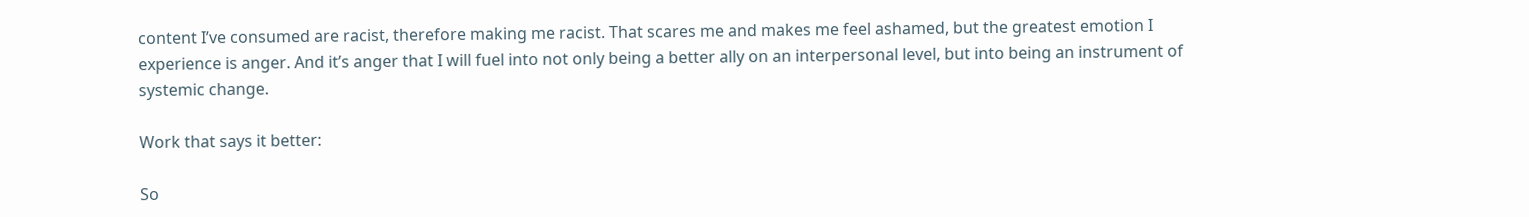content I’ve consumed are racist, therefore making me racist. That scares me and makes me feel ashamed, but the greatest emotion I experience is anger. And it’s anger that I will fuel into not only being a better ally on an interpersonal level, but into being an instrument of systemic change.

Work that says it better:

So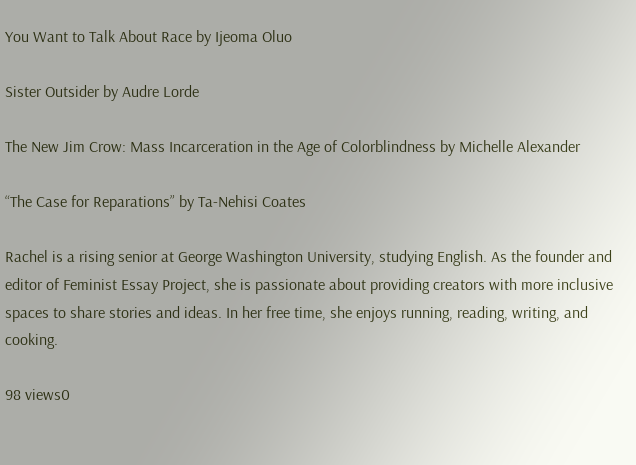You Want to Talk About Race by Ijeoma Oluo

Sister Outsider by Audre Lorde

The New Jim Crow: Mass Incarceration in the Age of Colorblindness by Michelle Alexander

“The Case for Reparations” by Ta-Nehisi Coates

Rachel is a rising senior at George Washington University, studying English. As the founder and editor of Feminist Essay Project, she is passionate about providing creators with more inclusive spaces to share stories and ideas. In her free time, she enjoys running, reading, writing, and cooking.

98 views0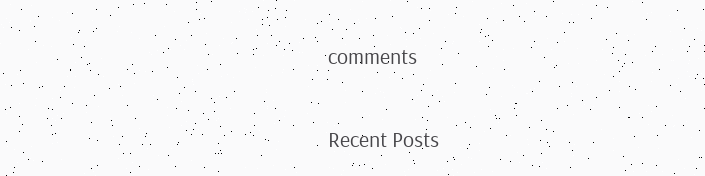comments

Recent Posts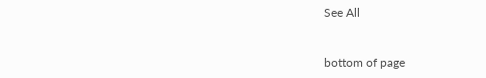See All


bottom of page